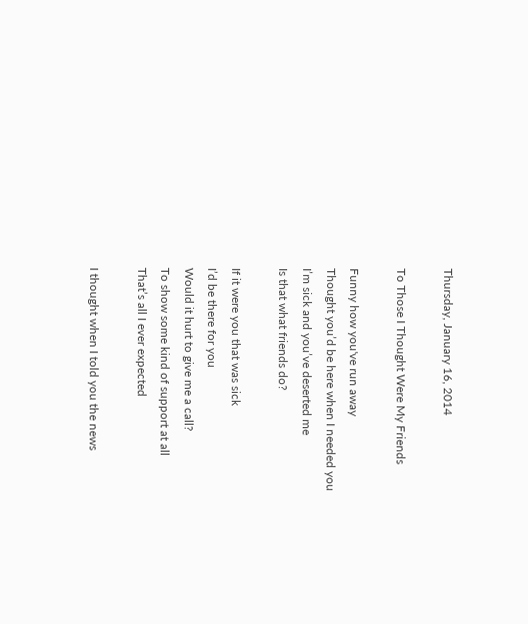Thursday, January 16, 2014

To Those I Thought Were My Friends

Funny how you've run away
Thought you’d be here when I needed you
I’m sick and you’ve deserted me
Is that what friends do?

If it were you that was sick
I’d be there for you
Would it hurt to give me a call?
To show some kind of support at all
That’s all I ever expected

I thought when I told you the news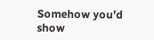Somehow you’d show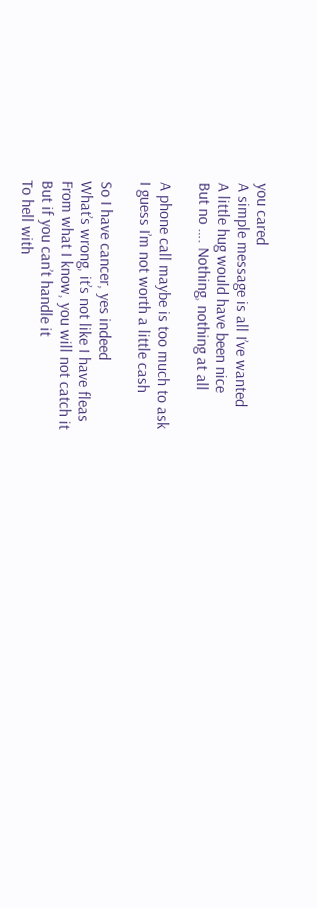you cared
A simple message is all I’ve wanted
A little hug would have been nice
But no …. Nothing, nothing at all

A phone call maybe is too much to ask
I guess I’m not worth a little cash

So I have cancer, yes indeed
What’s wrong, it’s not like I have fleas
From what I know, you will not catch it
But if you can’t handle it
To hell with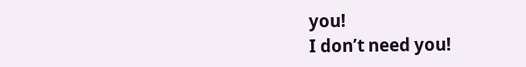you!
I don’t need you!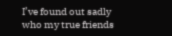I’ve found out sadly who my true friends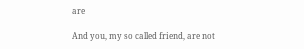are

And you, my so called friend, are not